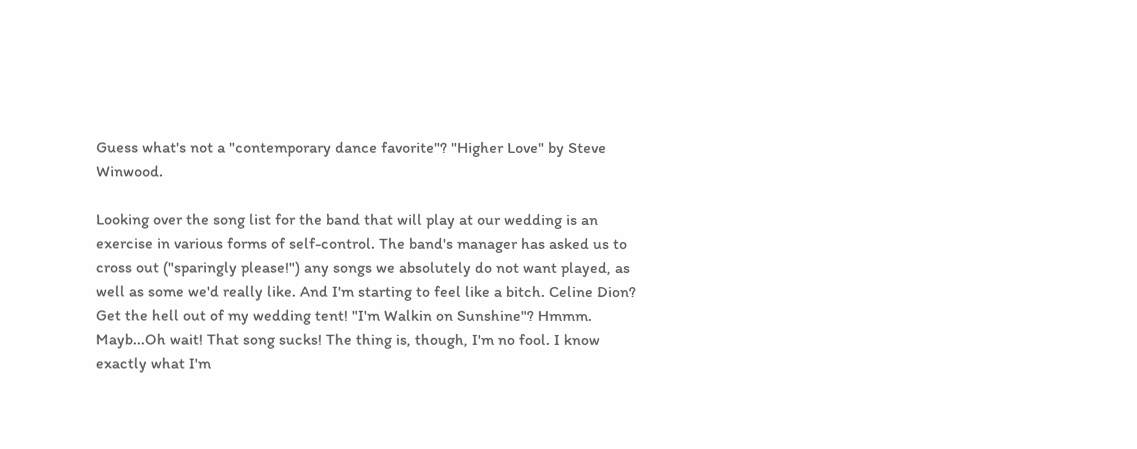Guess what's not a "contemporary dance favorite"? "Higher Love" by Steve Winwood.

Looking over the song list for the band that will play at our wedding is an exercise in various forms of self-control. The band's manager has asked us to cross out ("sparingly please!") any songs we absolutely do not want played, as well as some we'd really like. And I'm starting to feel like a bitch. Celine Dion? Get the hell out of my wedding tent! "I'm Walkin on Sunshine"? Hmmm. Mayb...Oh wait! That song sucks! The thing is, though, I'm no fool. I know exactly what I'm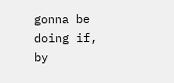gonna be doing if, by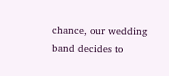chance, our wedding band decides to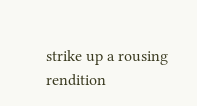strike up a rousing rendition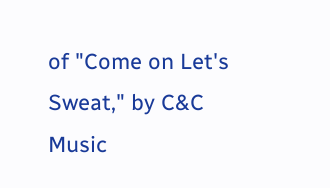of "Come on Let's Sweat," by C&C Music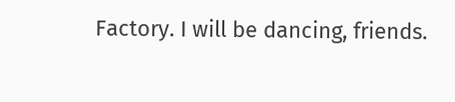Factory. I will be dancing, friends.